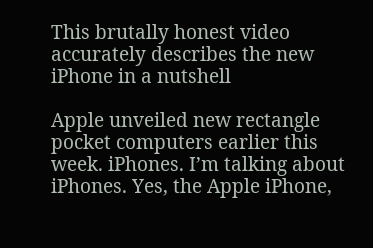This brutally honest video accurately describes the new iPhone in a nutshell

Apple unveiled new rectangle pocket computers earlier this week. iPhones. I’m talking about iPhones. Yes, the Apple iPhone,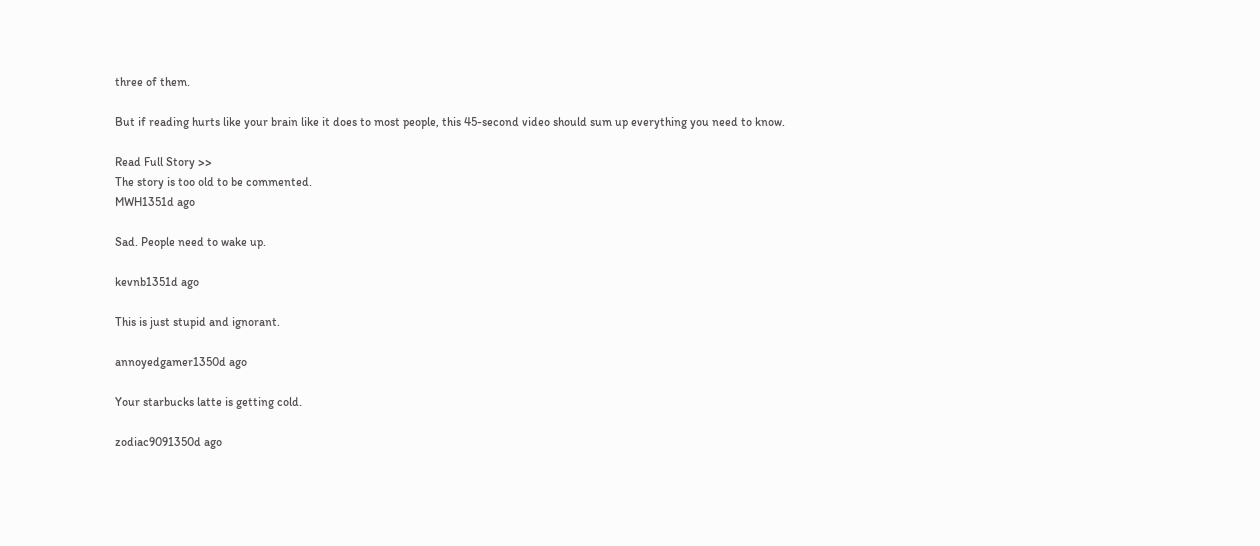three of them.

But if reading hurts like your brain like it does to most people, this 45-second video should sum up everything you need to know.

Read Full Story >>
The story is too old to be commented.
MWH1351d ago

Sad. People need to wake up.

kevnb1351d ago

This is just stupid and ignorant.

annoyedgamer1350d ago

Your starbucks latte is getting cold.

zodiac9091350d ago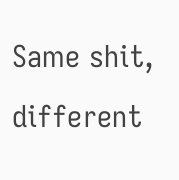Same shit, different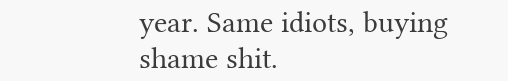year. Same idiots, buying shame shit.